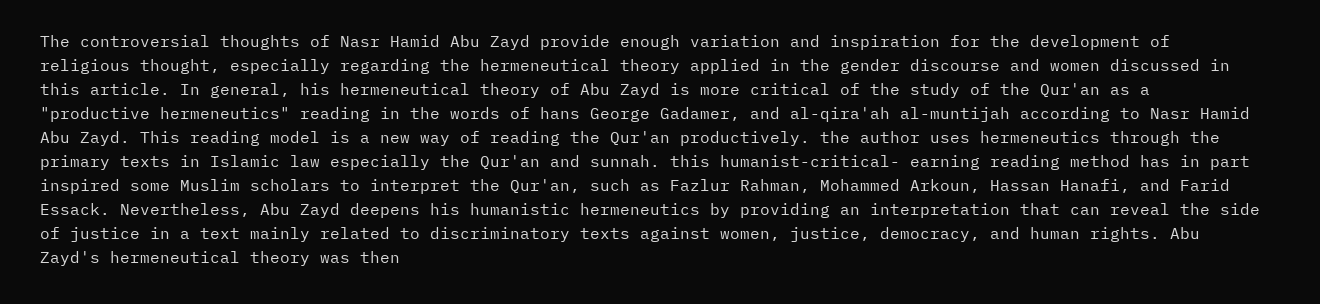The controversial thoughts of Nasr Hamid Abu Zayd provide enough variation and inspiration for the development of religious thought, especially regarding the hermeneutical theory applied in the gender discourse and women discussed in this article. In general, his hermeneutical theory of Abu Zayd is more critical of the study of the Qur'an as a "productive hermeneutics" reading in the words of hans George Gadamer, and al-qira'ah al-muntijah according to Nasr Hamid Abu Zayd. This reading model is a new way of reading the Qur'an productively. the author uses hermeneutics through the primary texts in Islamic law especially the Qur'an and sunnah. this humanist-critical- earning reading method has in part inspired some Muslim scholars to interpret the Qur'an, such as Fazlur Rahman, Mohammed Arkoun, Hassan Hanafi, and Farid Essack. Nevertheless, Abu Zayd deepens his humanistic hermeneutics by providing an interpretation that can reveal the side of justice in a text mainly related to discriminatory texts against women, justice, democracy, and human rights. Abu Zayd's hermeneutical theory was then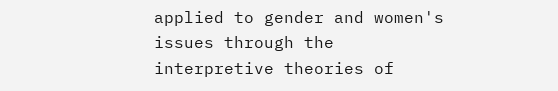applied to gender and women's issues through the interpretive theories of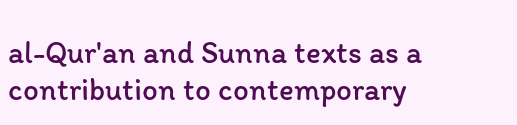al-Qur'an and Sunna texts as a contribution to contemporary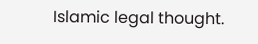Islamic legal thought.